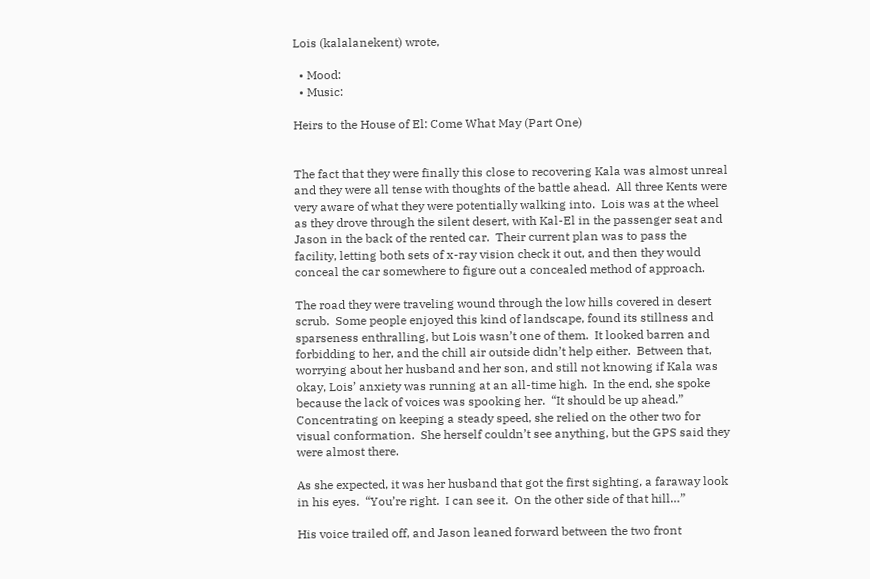Lois (kalalanekent) wrote,

  • Mood:
  • Music:

Heirs to the House of El: Come What May (Part One)


The fact that they were finally this close to recovering Kala was almost unreal and they were all tense with thoughts of the battle ahead.  All three Kents were very aware of what they were potentially walking into.  Lois was at the wheel as they drove through the silent desert, with Kal-El in the passenger seat and Jason in the back of the rented car.  Their current plan was to pass the facility, letting both sets of x-ray vision check it out, and then they would conceal the car somewhere to figure out a concealed method of approach.

The road they were traveling wound through the low hills covered in desert scrub.  Some people enjoyed this kind of landscape, found its stillness and sparseness enthralling, but Lois wasn’t one of them.  It looked barren and forbidding to her, and the chill air outside didn’t help either.  Between that, worrying about her husband and her son, and still not knowing if Kala was okay, Lois’ anxiety was running at an all-time high.  In the end, she spoke because the lack of voices was spooking her.  “It should be up ahead.”  Concentrating on keeping a steady speed, she relied on the other two for visual conformation.  She herself couldn’t see anything, but the GPS said they were almost there.

As she expected, it was her husband that got the first sighting, a faraway look in his eyes.  “You’re right.  I can see it.  On the other side of that hill…”

His voice trailed off, and Jason leaned forward between the two front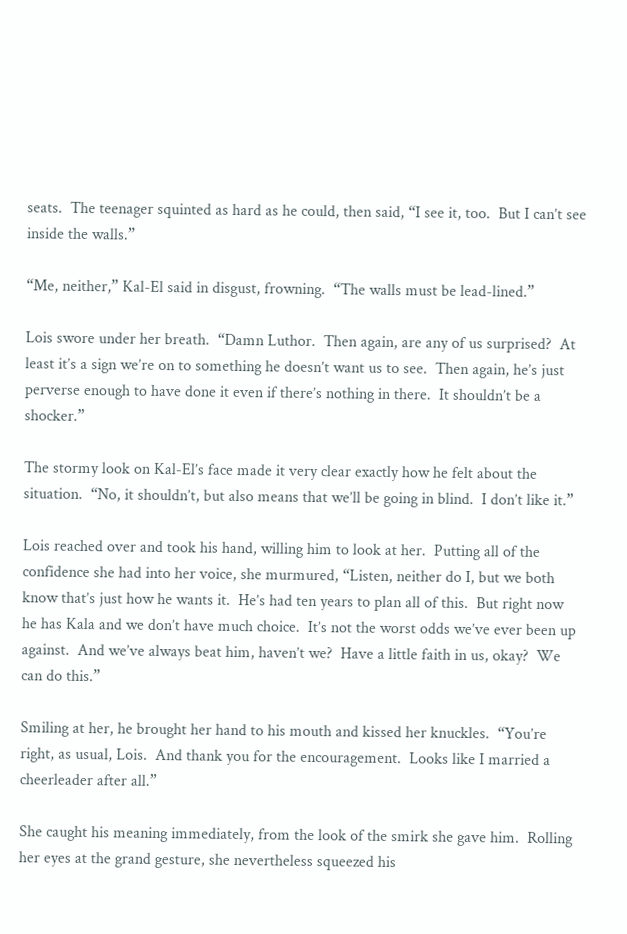seats.  The teenager squinted as hard as he could, then said, “I see it, too.  But I can’t see inside the walls.”

“Me, neither,” Kal-El said in disgust, frowning.  “The walls must be lead-lined.”

Lois swore under her breath.  “Damn Luthor.  Then again, are any of us surprised?  At least it’s a sign we’re on to something he doesn’t want us to see.  Then again, he’s just perverse enough to have done it even if there’s nothing in there.  It shouldn’t be a shocker.”

The stormy look on Kal-El’s face made it very clear exactly how he felt about the situation.  “No, it shouldn’t, but also means that we’ll be going in blind.  I don’t like it.”

Lois reached over and took his hand, willing him to look at her.  Putting all of the confidence she had into her voice, she murmured, “Listen, neither do I, but we both know that’s just how he wants it.  He’s had ten years to plan all of this.  But right now he has Kala and we don’t have much choice.  It’s not the worst odds we’ve ever been up against.  And we’ve always beat him, haven’t we?  Have a little faith in us, okay?  We can do this.”

Smiling at her, he brought her hand to his mouth and kissed her knuckles.  “You’re right, as usual, Lois.  And thank you for the encouragement.  Looks like I married a cheerleader after all.”

She caught his meaning immediately, from the look of the smirk she gave him.  Rolling her eyes at the grand gesture, she nevertheless squeezed his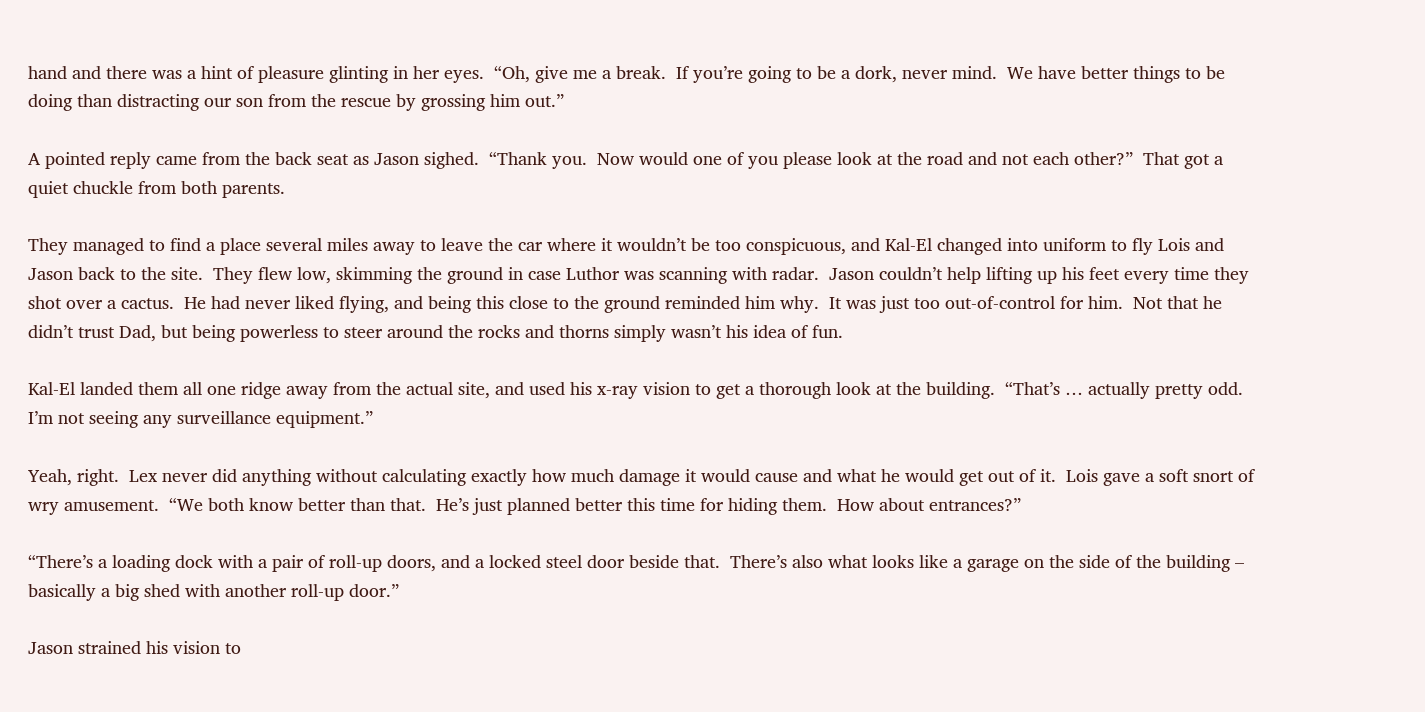hand and there was a hint of pleasure glinting in her eyes.  “Oh, give me a break.  If you’re going to be a dork, never mind.  We have better things to be doing than distracting our son from the rescue by grossing him out.”

A pointed reply came from the back seat as Jason sighed.  “Thank you.  Now would one of you please look at the road and not each other?”  That got a quiet chuckle from both parents.

They managed to find a place several miles away to leave the car where it wouldn’t be too conspicuous, and Kal-El changed into uniform to fly Lois and Jason back to the site.  They flew low, skimming the ground in case Luthor was scanning with radar.  Jason couldn’t help lifting up his feet every time they shot over a cactus.  He had never liked flying, and being this close to the ground reminded him why.  It was just too out-of-control for him.  Not that he didn’t trust Dad, but being powerless to steer around the rocks and thorns simply wasn’t his idea of fun.

Kal-El landed them all one ridge away from the actual site, and used his x-ray vision to get a thorough look at the building.  “That’s … actually pretty odd.  I’m not seeing any surveillance equipment.”

Yeah, right.  Lex never did anything without calculating exactly how much damage it would cause and what he would get out of it.  Lois gave a soft snort of wry amusement.  “We both know better than that.  He’s just planned better this time for hiding them.  How about entrances?”

“There’s a loading dock with a pair of roll-up doors, and a locked steel door beside that.  There’s also what looks like a garage on the side of the building – basically a big shed with another roll-up door.”

Jason strained his vision to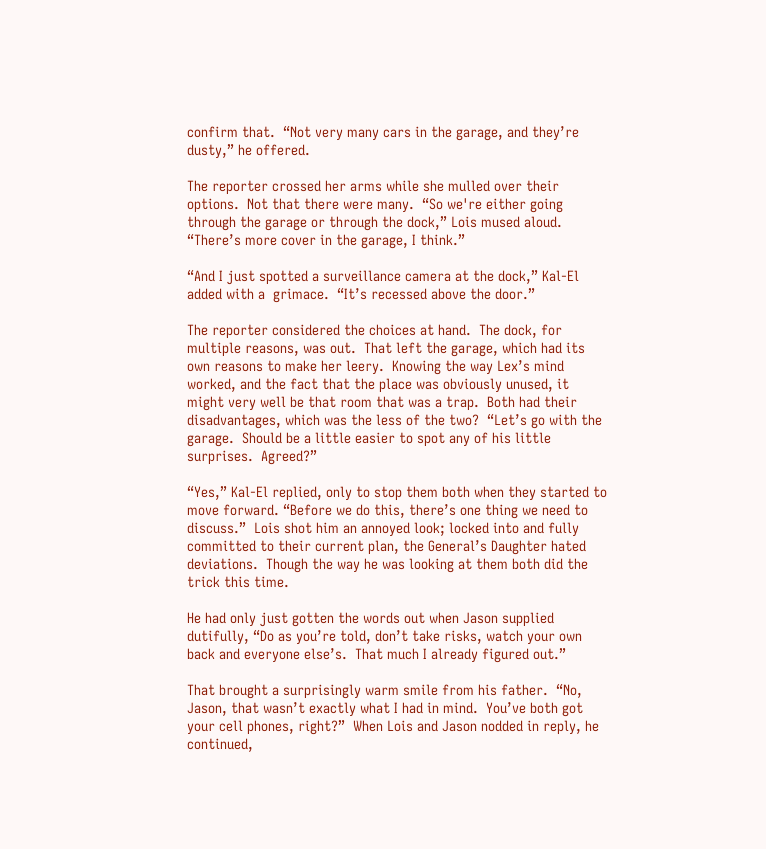confirm that.  “Not very many cars in the garage, and they’re dusty,” he offered.

The reporter crossed her arms while she mulled over their options.  Not that there were many.  “So we're either going through the garage or through the dock,” Lois mused aloud.  “There’s more cover in the garage, I think.”

“And I just spotted a surveillance camera at the dock,” Kal-El added with a  grimace.  “It’s recessed above the door.”

The reporter considered the choices at hand.  The dock, for multiple reasons, was out.  That left the garage, which had its own reasons to make her leery.  Knowing the way Lex’s mind worked, and the fact that the place was obviously unused, it might very well be that room that was a trap.  Both had their disadvantages, which was the less of the two?  “Let’s go with the garage.  Should be a little easier to spot any of his little surprises.  Agreed?”

“Yes,” Kal-El replied, only to stop them both when they started to move forward. “Before we do this, there’s one thing we need to discuss.”  Lois shot him an annoyed look; locked into and fully committed to their current plan, the General’s Daughter hated deviations.  Though the way he was looking at them both did the trick this time.

He had only just gotten the words out when Jason supplied dutifully, “Do as you’re told, don’t take risks, watch your own back and everyone else’s.  That much I already figured out.”

That brought a surprisingly warm smile from his father.  “No, Jason, that wasn’t exactly what I had in mind.  You’ve both got your cell phones, right?”  When Lois and Jason nodded in reply, he continued,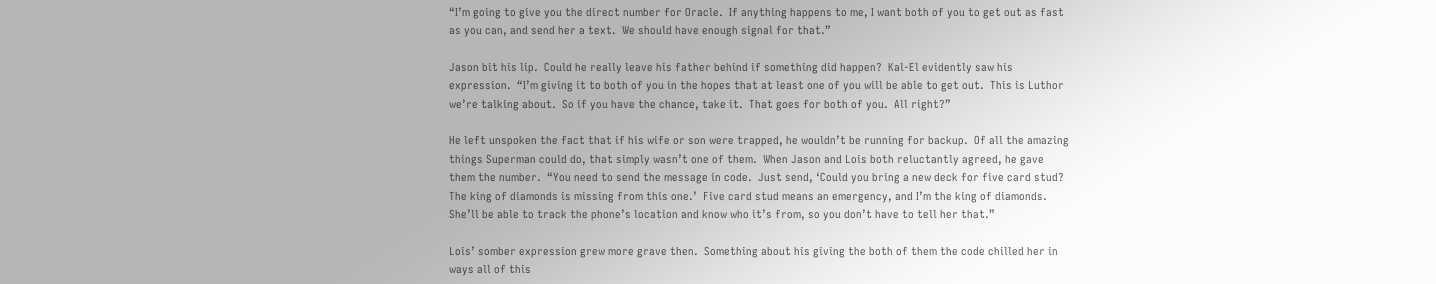“I’m going to give you the direct number for Oracle.  If anything happens to me, I want both of you to get out as fast as you can, and send her a text.  We should have enough signal for that.”

Jason bit his lip.  Could he really leave his father behind if something did happen?  Kal-El evidently saw his expression.  “I’m giving it to both of you in the hopes that at least one of you will be able to get out.  This is Luthor we’re talking about.  So if you have the chance, take it.  That goes for both of you.  All right?”

He left unspoken the fact that if his wife or son were trapped, he wouldn’t be running for backup.  Of all the amazing things Superman could do, that simply wasn’t one of them.  When Jason and Lois both reluctantly agreed, he gave them the number.  “You need to send the message in code.  Just send, ‘Could you bring a new deck for five card stud?  The king of diamonds is missing from this one.’  Five card stud means an emergency, and I’m the king of diamonds.  She’ll be able to track the phone’s location and know who it’s from, so you don’t have to tell her that.”

Lois’ somber expression grew more grave then.  Something about his giving the both of them the code chilled her in ways all of this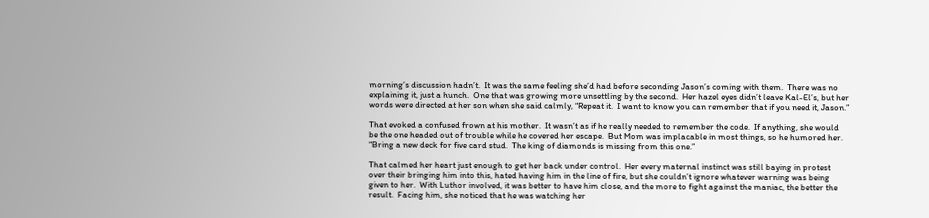morning’s discussion hadn’t.  It was the same feeling she’d had before seconding Jason’s coming with them.  There was no explaining it, just a hunch.  One that was growing more unsettling by the second.  Her hazel eyes didn’t leave Kal-El’s, but her words were directed at her son when she said calmly, “Repeat it.  I want to know you can remember that if you need it, Jason.”

That evoked a confused frown at his mother.  It wasn’t as if he really needed to remember the code.  If anything, she would be the one headed out of trouble while he covered her escape.  But Mom was implacable in most things, so he humored her.  “Bring a new deck for five card stud.  The king of diamonds is missing from this one.”

That calmed her heart just enough to get her back under control.  Her every maternal instinct was still baying in protest over their bringing him into this, hated having him in the line of fire, but she couldn’t ignore whatever warning was being given to her.  With Luthor involved, it was better to have him close, and the more to fight against the maniac, the better the result.  Facing him, she noticed that he was watching her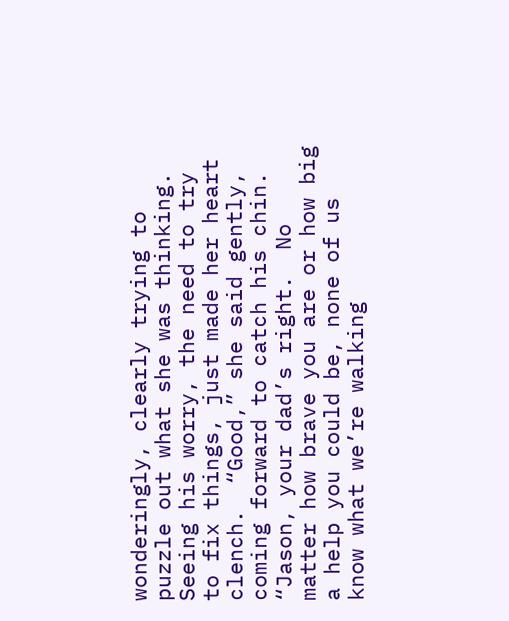wonderingly, clearly trying to puzzle out what she was thinking. Seeing his worry, the need to try to fix things, just made her heart clench.  “Good,” she said gently, coming forward to catch his chin.  “Jason, your dad’s right.  No matter how brave you are or how big a help you could be, none of us know what we’re walking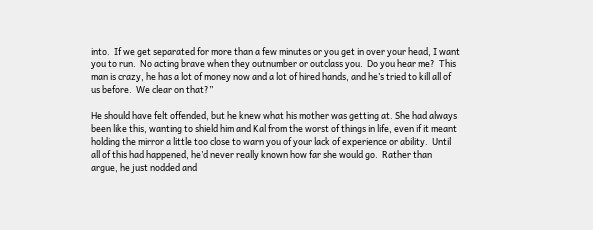into.  If we get separated for more than a few minutes or you get in over your head, I want you to run.  No acting brave when they outnumber or outclass you.  Do you hear me?  This man is crazy, he has a lot of money now and a lot of hired hands, and he’s tried to kill all of us before.  We clear on that?”

He should have felt offended, but he knew what his mother was getting at. She had always been like this, wanting to shield him and Kal from the worst of things in life, even if it meant holding the mirror a little too close to warn you of your lack of experience or ability.  Until all of this had happened, he’d never really known how far she would go.  Rather than argue, he just nodded and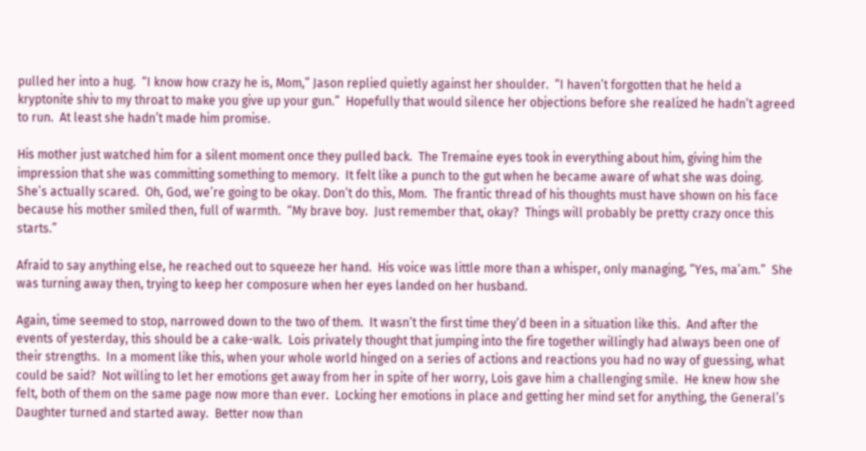pulled her into a hug.  “I know how crazy he is, Mom,” Jason replied quietly against her shoulder.  “I haven’t forgotten that he held a kryptonite shiv to my throat to make you give up your gun.”  Hopefully that would silence her objections before she realized he hadn’t agreed to run.  At least she hadn’t made him promise.

His mother just watched him for a silent moment once they pulled back.  The Tremaine eyes took in everything about him, giving him the impression that she was committing something to memory.  It felt like a punch to the gut when he became aware of what she was doing.  She’s actually scared.  Oh, God, we’re going to be okay. Don’t do this, Mom.  The frantic thread of his thoughts must have shown on his face because his mother smiled then, full of warmth.  “My brave boy.  Just remember that, okay?  Things will probably be pretty crazy once this starts.”

Afraid to say anything else, he reached out to squeeze her hand.  His voice was little more than a whisper, only managing, “Yes, ma’am.”  She was turning away then, trying to keep her composure when her eyes landed on her husband.

Again, time seemed to stop, narrowed down to the two of them.  It wasn’t the first time they’d been in a situation like this.  And after the events of yesterday, this should be a cake-walk.  Lois privately thought that jumping into the fire together willingly had always been one of their strengths.  In a moment like this, when your whole world hinged on a series of actions and reactions you had no way of guessing, what could be said?  Not willing to let her emotions get away from her in spite of her worry, Lois gave him a challenging smile.  He knew how she felt, both of them on the same page now more than ever.  Locking her emotions in place and getting her mind set for anything, the General’s Daughter turned and started away.  Better now than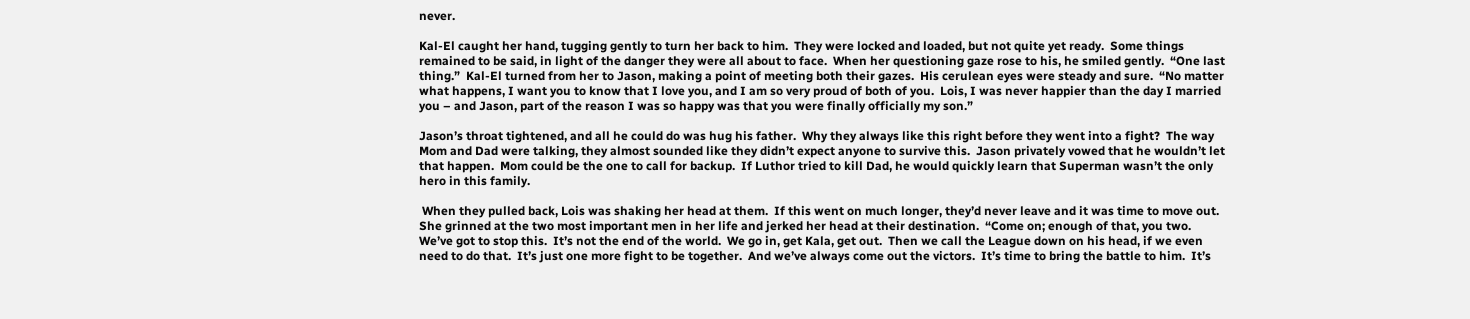never.

Kal-El caught her hand, tugging gently to turn her back to him.  They were locked and loaded, but not quite yet ready.  Some things remained to be said, in light of the danger they were all about to face.  When her questioning gaze rose to his, he smiled gently.  “One last thing.”  Kal-El turned from her to Jason, making a point of meeting both their gazes.  His cerulean eyes were steady and sure.  “No matter what happens, I want you to know that I love you, and I am so very proud of both of you.  Lois, I was never happier than the day I married you – and Jason, part of the reason I was so happy was that you were finally officially my son.”

Jason’s throat tightened, and all he could do was hug his father.  Why they always like this right before they went into a fight?  The way Mom and Dad were talking, they almost sounded like they didn’t expect anyone to survive this.  Jason privately vowed that he wouldn’t let that happen.  Mom could be the one to call for backup.  If Luthor tried to kill Dad, he would quickly learn that Superman wasn’t the only hero in this family.

 When they pulled back, Lois was shaking her head at them.  If this went on much longer, they’d never leave and it was time to move out.  She grinned at the two most important men in her life and jerked her head at their destination.  “Come on; enough of that, you two.  We’ve got to stop this.  It’s not the end of the world.  We go in, get Kala, get out.  Then we call the League down on his head, if we even need to do that.  It’s just one more fight to be together.  And we’ve always come out the victors.  It’s time to bring the battle to him.  It’s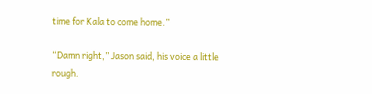time for Kala to come home.”

“Damn right,” Jason said, his voice a little rough.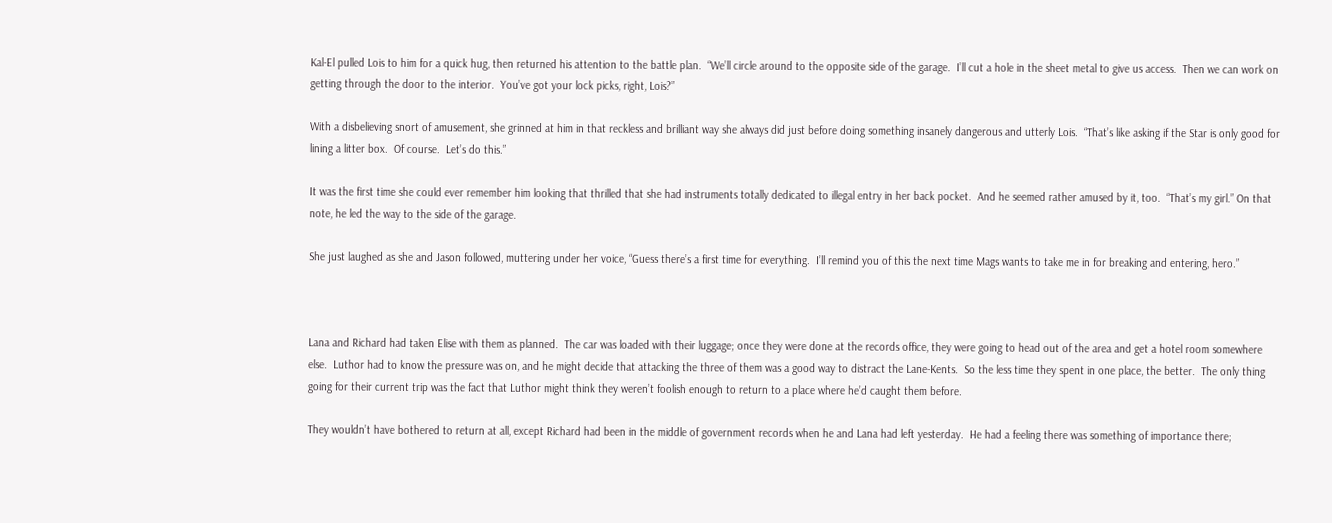Kal-El pulled Lois to him for a quick hug, then returned his attention to the battle plan.  “We’ll circle around to the opposite side of the garage.  I’ll cut a hole in the sheet metal to give us access.  Then we can work on getting through the door to the interior.  You’ve got your lock picks, right, Lois?”

With a disbelieving snort of amusement, she grinned at him in that reckless and brilliant way she always did just before doing something insanely dangerous and utterly Lois.  “That’s like asking if the Star is only good for lining a litter box.  Of course.  Let’s do this.”

It was the first time she could ever remember him looking that thrilled that she had instruments totally dedicated to illegal entry in her back pocket.  And he seemed rather amused by it, too.  “That’s my girl.” On that note, he led the way to the side of the garage.

She just laughed as she and Jason followed, muttering under her voice, “Guess there’s a first time for everything.  I’ll remind you of this the next time Mags wants to take me in for breaking and entering, hero.”



Lana and Richard had taken Elise with them as planned.  The car was loaded with their luggage; once they were done at the records office, they were going to head out of the area and get a hotel room somewhere else.  Luthor had to know the pressure was on, and he might decide that attacking the three of them was a good way to distract the Lane-Kents.  So the less time they spent in one place, the better.  The only thing going for their current trip was the fact that Luthor might think they weren’t foolish enough to return to a place where he’d caught them before.

They wouldn’t have bothered to return at all, except Richard had been in the middle of government records when he and Lana had left yesterday.  He had a feeling there was something of importance there;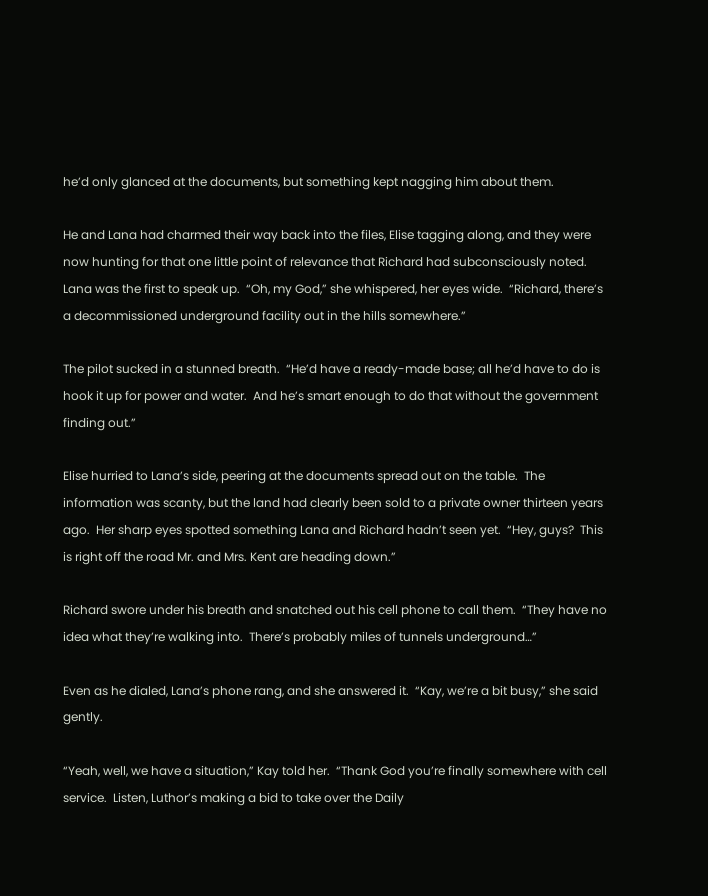he’d only glanced at the documents, but something kept nagging him about them.

He and Lana had charmed their way back into the files, Elise tagging along, and they were now hunting for that one little point of relevance that Richard had subconsciously noted.  Lana was the first to speak up.  “Oh, my God,” she whispered, her eyes wide.  “Richard, there’s a decommissioned underground facility out in the hills somewhere.”

The pilot sucked in a stunned breath.  “He’d have a ready-made base; all he’d have to do is hook it up for power and water.  And he’s smart enough to do that without the government finding out.”

Elise hurried to Lana’s side, peering at the documents spread out on the table.  The information was scanty, but the land had clearly been sold to a private owner thirteen years ago.  Her sharp eyes spotted something Lana and Richard hadn’t seen yet.  “Hey, guys?  This is right off the road Mr. and Mrs. Kent are heading down.”

Richard swore under his breath and snatched out his cell phone to call them.  “They have no idea what they’re walking into.  There’s probably miles of tunnels underground…”

Even as he dialed, Lana’s phone rang, and she answered it.  “Kay, we’re a bit busy,” she said gently.

“Yeah, well, we have a situation,” Kay told her.  “Thank God you’re finally somewhere with cell service.  Listen, Luthor’s making a bid to take over the Daily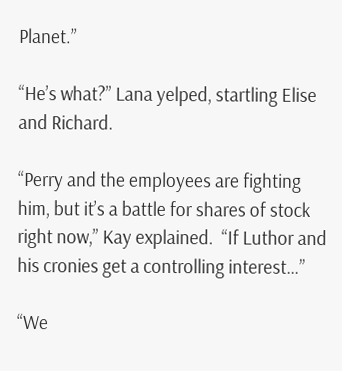Planet.”

“He’s what?” Lana yelped, startling Elise and Richard.

“Perry and the employees are fighting him, but it’s a battle for shares of stock right now,” Kay explained.  “If Luthor and his cronies get a controlling interest…”

“We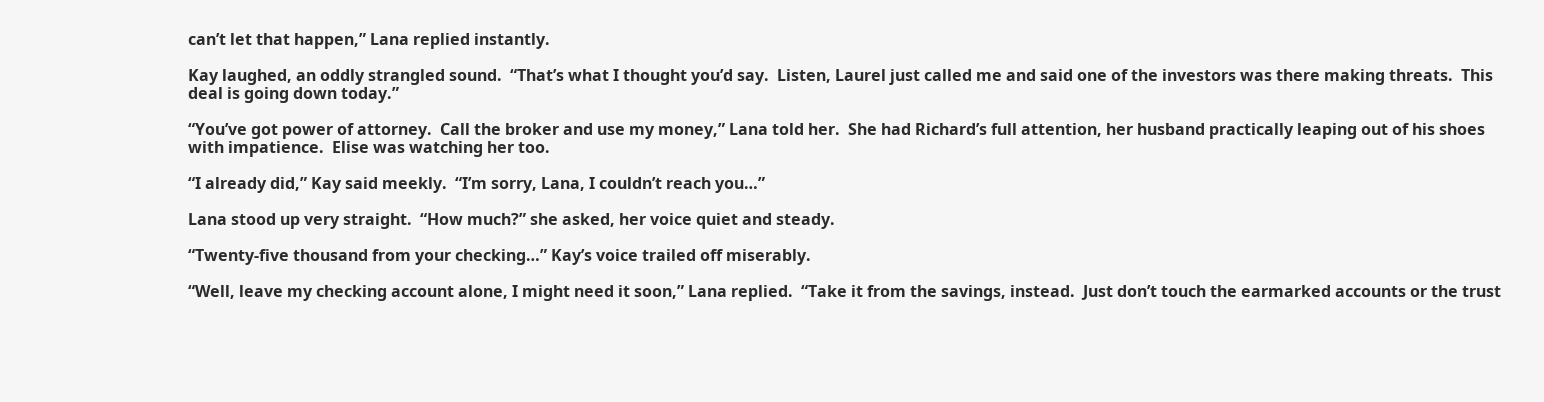can’t let that happen,” Lana replied instantly.

Kay laughed, an oddly strangled sound.  “That’s what I thought you’d say.  Listen, Laurel just called me and said one of the investors was there making threats.  This deal is going down today.”

“You’ve got power of attorney.  Call the broker and use my money,” Lana told her.  She had Richard’s full attention, her husband practically leaping out of his shoes with impatience.  Elise was watching her too.

“I already did,” Kay said meekly.  “I’m sorry, Lana, I couldn’t reach you…”

Lana stood up very straight.  “How much?” she asked, her voice quiet and steady.

“Twenty-five thousand from your checking…” Kay’s voice trailed off miserably.

“Well, leave my checking account alone, I might need it soon,” Lana replied.  “Take it from the savings, instead.  Just don’t touch the earmarked accounts or the trust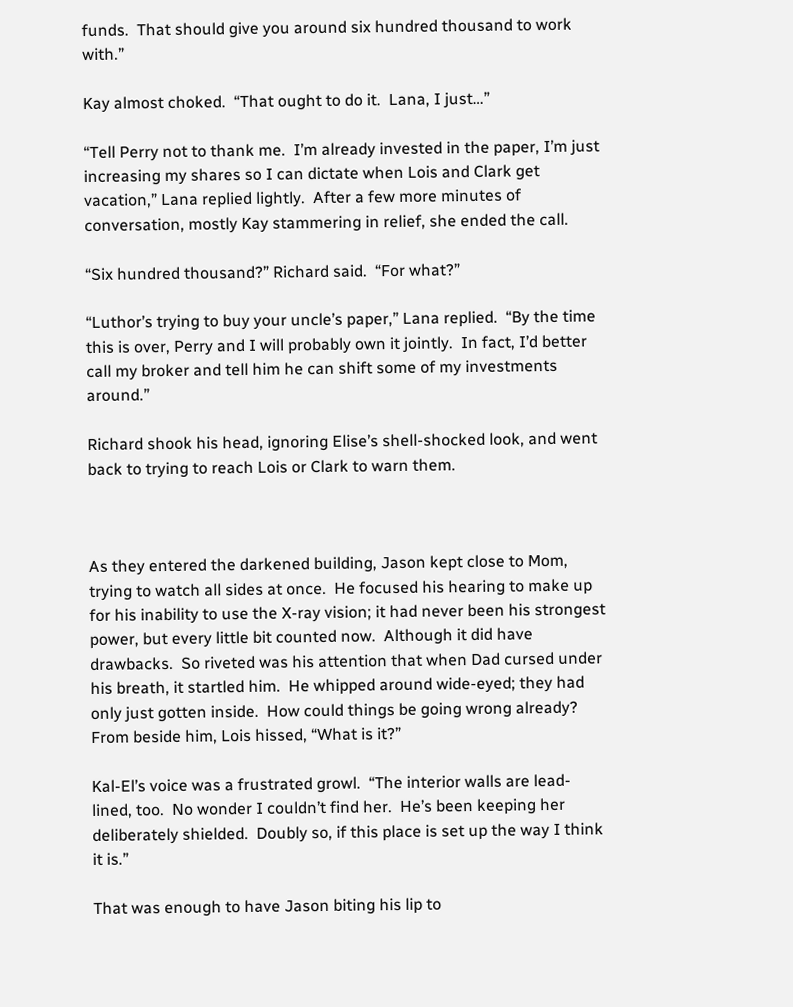funds.  That should give you around six hundred thousand to work with.”

Kay almost choked.  “That ought to do it.  Lana, I just…”

“Tell Perry not to thank me.  I’m already invested in the paper, I’m just increasing my shares so I can dictate when Lois and Clark get vacation,” Lana replied lightly.  After a few more minutes of conversation, mostly Kay stammering in relief, she ended the call.

“Six hundred thousand?” Richard said.  “For what?”

“Luthor’s trying to buy your uncle’s paper,” Lana replied.  “By the time this is over, Perry and I will probably own it jointly.  In fact, I’d better call my broker and tell him he can shift some of my investments around.”

Richard shook his head, ignoring Elise’s shell-shocked look, and went back to trying to reach Lois or Clark to warn them.



As they entered the darkened building, Jason kept close to Mom, trying to watch all sides at once.  He focused his hearing to make up for his inability to use the X-ray vision; it had never been his strongest power, but every little bit counted now.  Although it did have drawbacks.  So riveted was his attention that when Dad cursed under his breath, it startled him.  He whipped around wide-eyed; they had only just gotten inside.  How could things be going wrong already?  From beside him, Lois hissed, “What is it?”

Kal-El’s voice was a frustrated growl.  “The interior walls are lead-lined, too.  No wonder I couldn’t find her.  He’s been keeping her deliberately shielded.  Doubly so, if this place is set up the way I think it is.”

That was enough to have Jason biting his lip to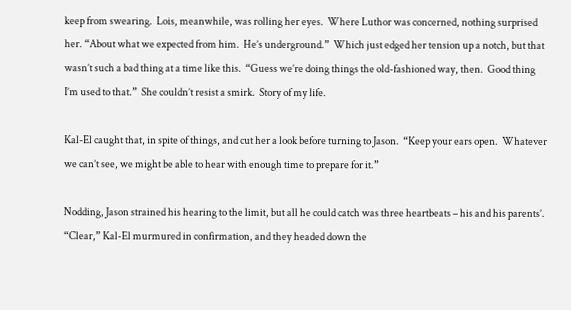keep from swearing.  Lois, meanwhile, was rolling her eyes.  Where Luthor was concerned, nothing surprised her. “About what we expected from him.  He’s underground.”  Which just edged her tension up a notch, but that wasn’t such a bad thing at a time like this.  “Guess we’re doing things the old-fashioned way, then.  Good thing I’m used to that.”  She couldn’t resist a smirk.  Story of my life.

Kal-El caught that, in spite of things, and cut her a look before turning to Jason.  “Keep your ears open.  Whatever we can’t see, we might be able to hear with enough time to prepare for it.”

Nodding, Jason strained his hearing to the limit, but all he could catch was three heartbeats – his and his parents’.  “Clear,” Kal-El murmured in confirmation, and they headed down the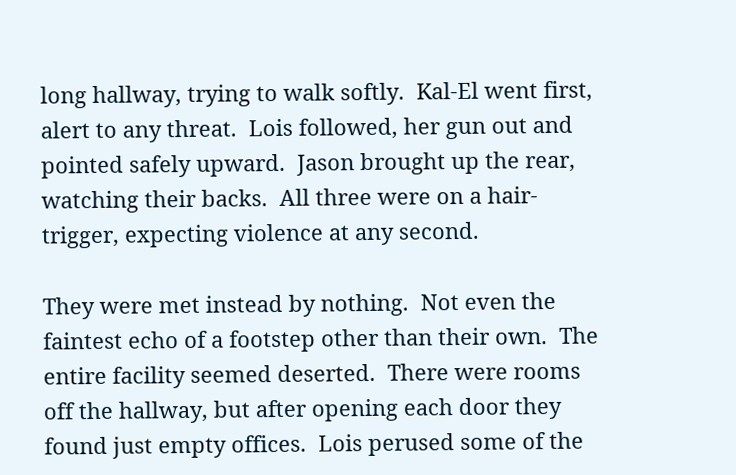long hallway, trying to walk softly.  Kal-El went first, alert to any threat.  Lois followed, her gun out and pointed safely upward.  Jason brought up the rear, watching their backs.  All three were on a hair-trigger, expecting violence at any second.

They were met instead by nothing.  Not even the faintest echo of a footstep other than their own.  The entire facility seemed deserted.  There were rooms off the hallway, but after opening each door they found just empty offices.  Lois perused some of the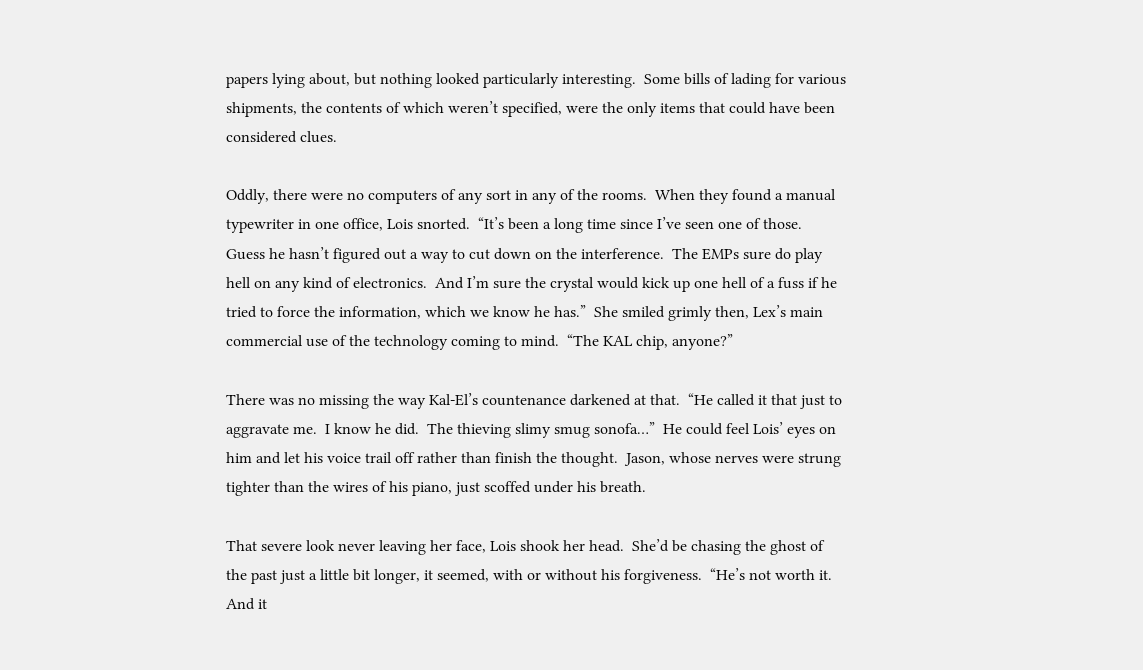papers lying about, but nothing looked particularly interesting.  Some bills of lading for various shipments, the contents of which weren’t specified, were the only items that could have been considered clues.

Oddly, there were no computers of any sort in any of the rooms.  When they found a manual typewriter in one office, Lois snorted.  “It’s been a long time since I’ve seen one of those.  Guess he hasn’t figured out a way to cut down on the interference.  The EMPs sure do play hell on any kind of electronics.  And I’m sure the crystal would kick up one hell of a fuss if he tried to force the information, which we know he has.”  She smiled grimly then, Lex’s main commercial use of the technology coming to mind.  “The KAL chip, anyone?”

There was no missing the way Kal-El’s countenance darkened at that.  “He called it that just to aggravate me.  I know he did.  The thieving slimy smug sonofa…”  He could feel Lois’ eyes on him and let his voice trail off rather than finish the thought.  Jason, whose nerves were strung tighter than the wires of his piano, just scoffed under his breath.

That severe look never leaving her face, Lois shook her head.  She’d be chasing the ghost of the past just a little bit longer, it seemed, with or without his forgiveness.  “He’s not worth it.  And it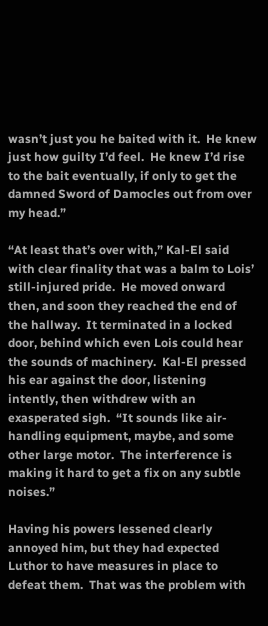wasn’t just you he baited with it.  He knew just how guilty I’d feel.  He knew I’d rise to the bait eventually, if only to get the damned Sword of Damocles out from over my head.”

“At least that’s over with,” Kal-El said with clear finality that was a balm to Lois’ still-injured pride.  He moved onward then, and soon they reached the end of the hallway.  It terminated in a locked door, behind which even Lois could hear the sounds of machinery.  Kal-El pressed his ear against the door, listening intently, then withdrew with an exasperated sigh.  “It sounds like air-handling equipment, maybe, and some other large motor.  The interference is making it hard to get a fix on any subtle noises.”

Having his powers lessened clearly annoyed him, but they had expected Luthor to have measures in place to defeat them.  That was the problem with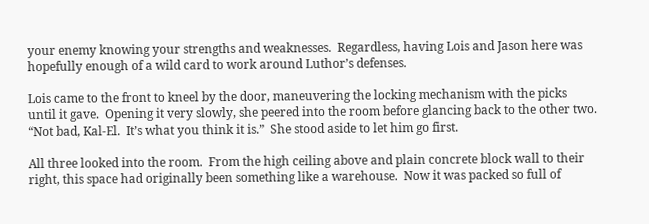your enemy knowing your strengths and weaknesses.  Regardless, having Lois and Jason here was hopefully enough of a wild card to work around Luthor’s defenses.

Lois came to the front to kneel by the door, maneuvering the locking mechanism with the picks until it gave.  Opening it very slowly, she peered into the room before glancing back to the other two.  “Not bad, Kal-El.  It’s what you think it is.”  She stood aside to let him go first.

All three looked into the room.  From the high ceiling above and plain concrete block wall to their right, this space had originally been something like a warehouse.  Now it was packed so full of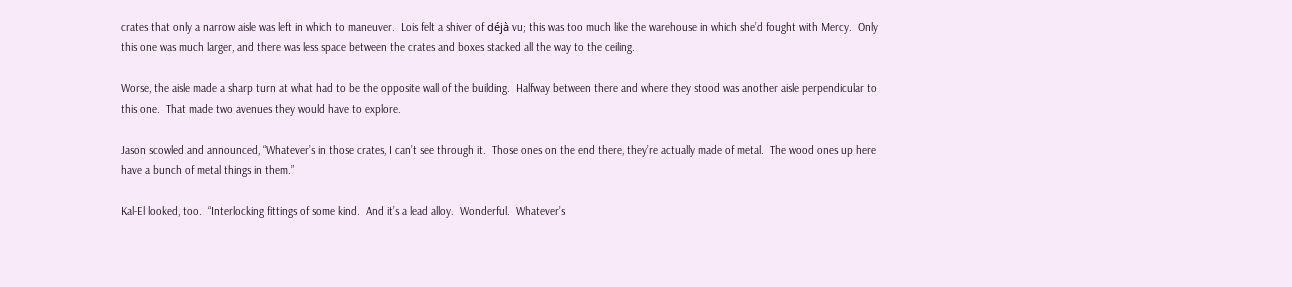crates that only a narrow aisle was left in which to maneuver.  Lois felt a shiver of déjà vu; this was too much like the warehouse in which she’d fought with Mercy.  Only this one was much larger, and there was less space between the crates and boxes stacked all the way to the ceiling.

Worse, the aisle made a sharp turn at what had to be the opposite wall of the building.  Halfway between there and where they stood was another aisle perpendicular to this one.  That made two avenues they would have to explore.

Jason scowled and announced, “Whatever’s in those crates, I can’t see through it.  Those ones on the end there, they’re actually made of metal.  The wood ones up here have a bunch of metal things in them.”

Kal-El looked, too.  “Interlocking fittings of some kind.  And it’s a lead alloy.  Wonderful.  Whatever’s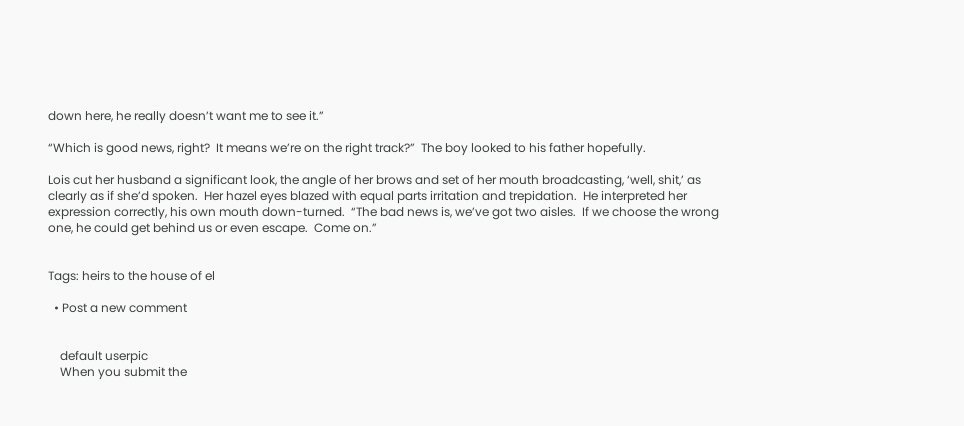down here, he really doesn’t want me to see it.”

“Which is good news, right?  It means we’re on the right track?”  The boy looked to his father hopefully.

Lois cut her husband a significant look, the angle of her brows and set of her mouth broadcasting, ‘well, shit,’ as clearly as if she’d spoken.  Her hazel eyes blazed with equal parts irritation and trepidation.  He interpreted her expression correctly, his own mouth down-turned.  “The bad news is, we’ve got two aisles.  If we choose the wrong one, he could get behind us or even escape.  Come on.”


Tags: heirs to the house of el

  • Post a new comment


    default userpic
    When you submit the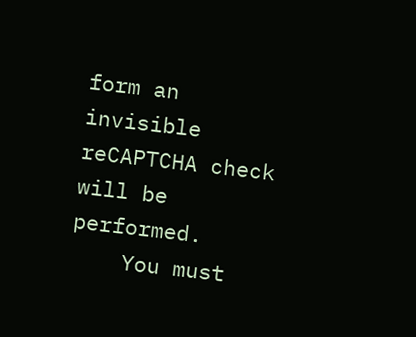form an invisible reCAPTCHA check will be performed.
    You must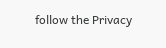follow the Privacy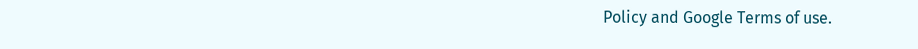Policy and Google Terms of use.